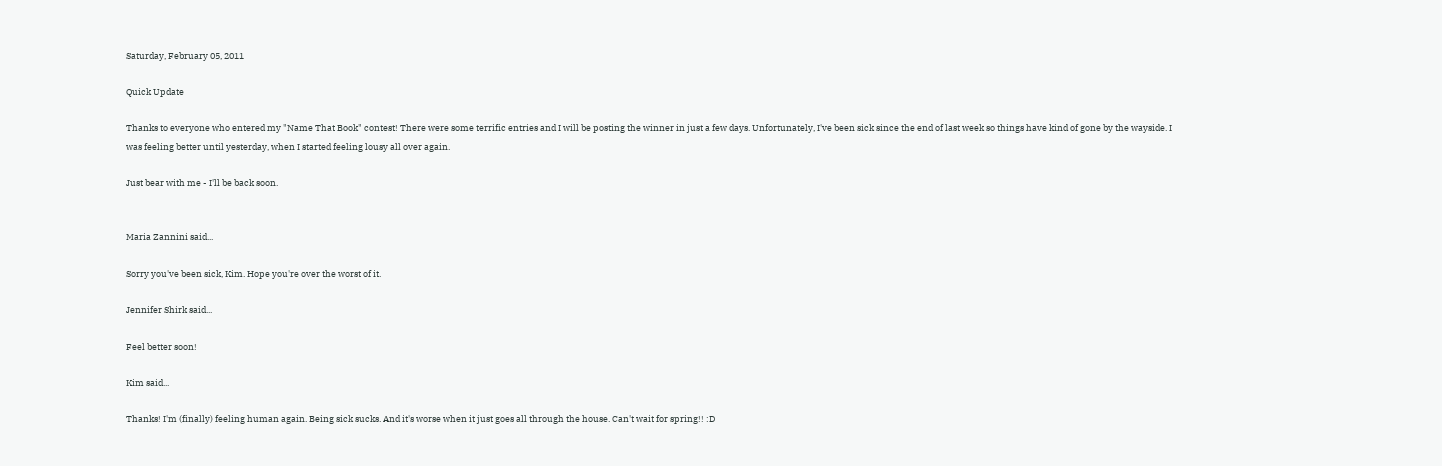Saturday, February 05, 2011

Quick Update

Thanks to everyone who entered my "Name That Book" contest! There were some terrific entries and I will be posting the winner in just a few days. Unfortunately, I've been sick since the end of last week so things have kind of gone by the wayside. I was feeling better until yesterday, when I started feeling lousy all over again.

Just bear with me - I'll be back soon.


Maria Zannini said...

Sorry you've been sick, Kim. Hope you're over the worst of it.

Jennifer Shirk said...

Feel better soon!

Kim said...

Thanks! I'm (finally) feeling human again. Being sick sucks. And it's worse when it just goes all through the house. Can't wait for spring!! :D